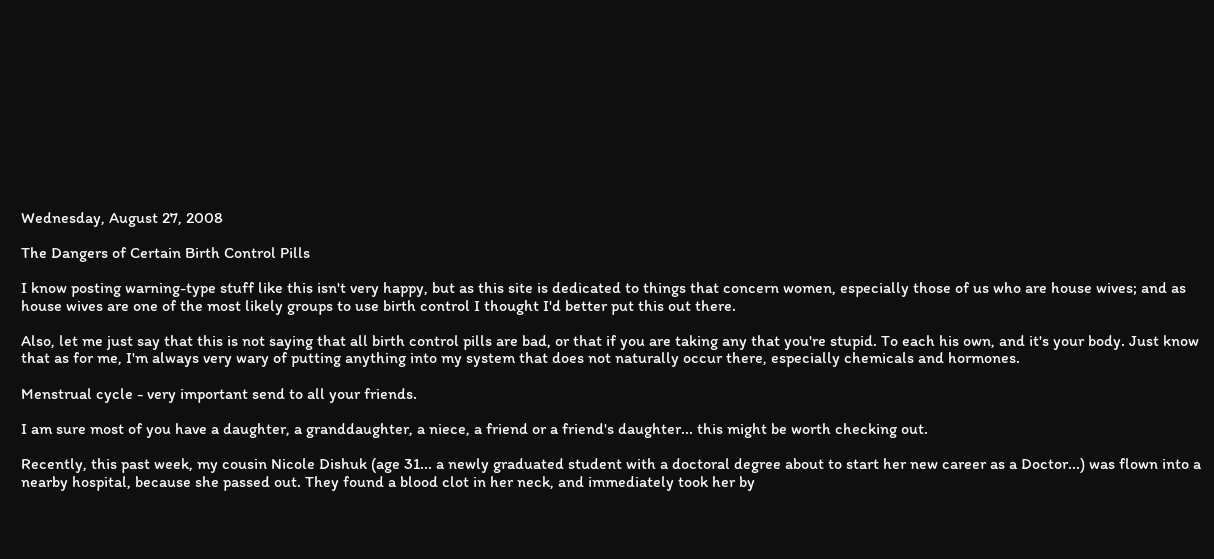Wednesday, August 27, 2008

The Dangers of Certain Birth Control Pills

I know posting warning-type stuff like this isn't very happy, but as this site is dedicated to things that concern women, especially those of us who are house wives; and as house wives are one of the most likely groups to use birth control I thought I'd better put this out there.

Also, let me just say that this is not saying that all birth control pills are bad, or that if you are taking any that you're stupid. To each his own, and it's your body. Just know that as for me, I'm always very wary of putting anything into my system that does not naturally occur there, especially chemicals and hormones.

Menstrual cycle - very important send to all your friends.

I am sure most of you have a daughter, a granddaughter, a niece, a friend or a friend's daughter... this might be worth checking out.

Recently, this past week, my cousin Nicole Dishuk (age 31... a newly graduated student with a doctoral degree about to start her new career as a Doctor...) was flown into a nearby hospital, because she passed out. They found a blood clot in her neck, and immediately took her by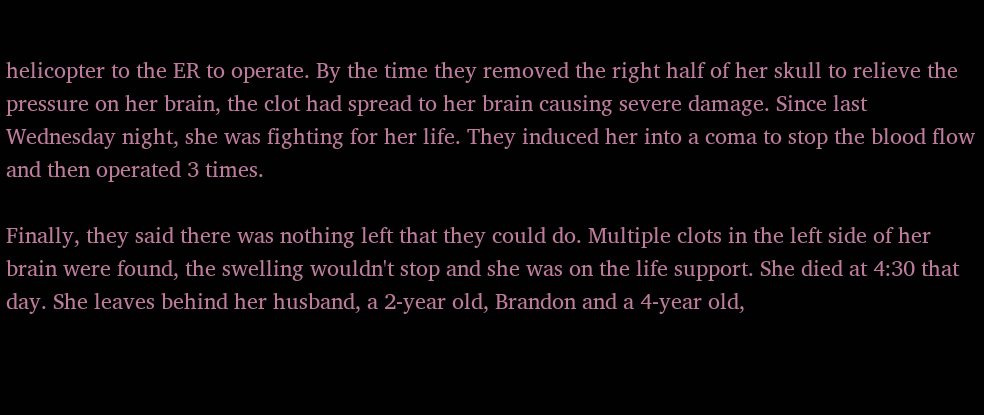helicopter to the ER to operate. By the time they removed the right half of her skull to relieve the pressure on her brain, the clot had spread to her brain causing severe damage. Since last Wednesday night, she was fighting for her life. They induced her into a coma to stop the blood flow and then operated 3 times.

Finally, they said there was nothing left that they could do. Multiple clots in the left side of her brain were found, the swelling wouldn't stop and she was on the life support. She died at 4:30 that day. She leaves behind her husband, a 2-year old, Brandon and a 4-year old,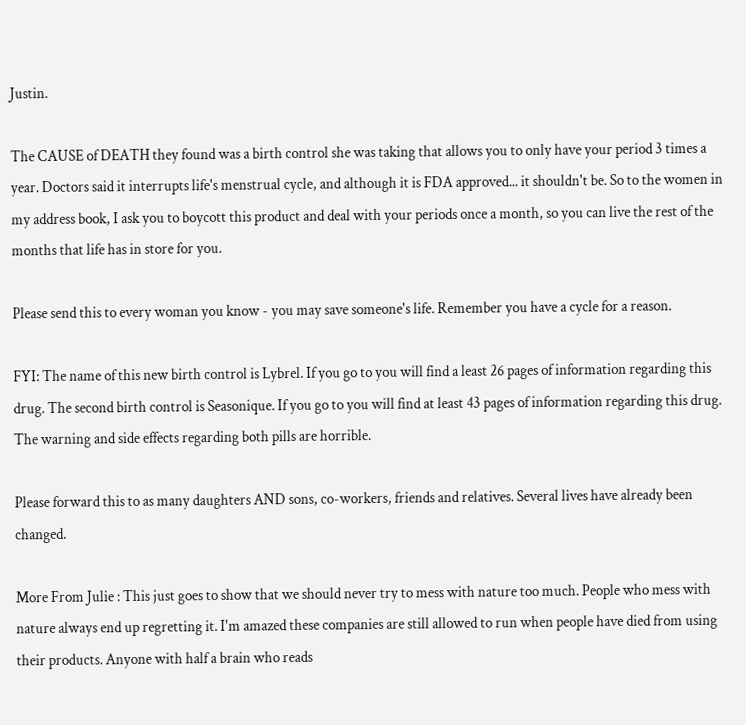Justin.

The CAUSE of DEATH they found was a birth control she was taking that allows you to only have your period 3 times a year. Doctors said it interrupts life's menstrual cycle, and although it is FDA approved... it shouldn't be. So to the women in my address book, I ask you to boycott this product and deal with your periods once a month, so you can live the rest of the months that life has in store for you.

Please send this to every woman you know - you may save someone's life. Remember you have a cycle for a reason.

FYI: The name of this new birth control is Lybrel. If you go to you will find a least 26 pages of information regarding this drug. The second birth control is Seasonique. If you go to you will find at least 43 pages of information regarding this drug. The warning and side effects regarding both pills are horrible.

Please forward this to as many daughters AND sons, co-workers, friends and relatives. Several lives have already been changed.

More From Julie : This just goes to show that we should never try to mess with nature too much. People who mess with nature always end up regretting it. I'm amazed these companies are still allowed to run when people have died from using their products. Anyone with half a brain who reads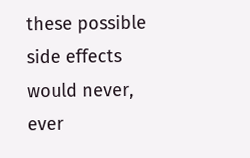these possible side effects would never, ever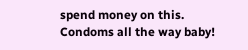spend money on this. Condoms all the way baby!